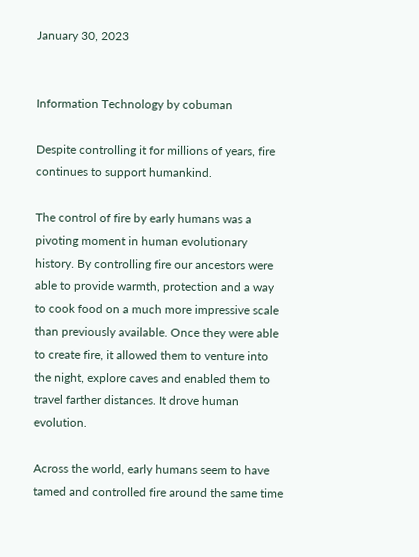January 30, 2023


Information Technology by cobuman

Despite controlling it for millions of years, fire continues to support humankind.

The control of fire by early humans was a pivoting moment in human evolutionary history. By controlling fire our ancestors were able to provide warmth, protection and a way to cook food on a much more impressive scale than previously available. Once they were able to create fire, it allowed them to venture into the night, explore caves and enabled them to travel farther distances. It drove human evolution.

Across the world, early humans seem to have tamed and controlled fire around the same time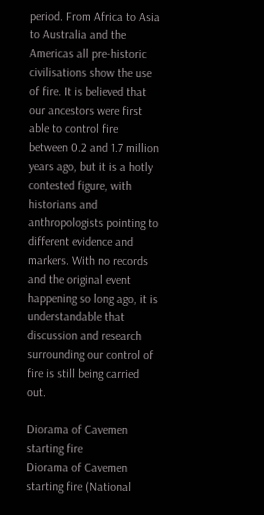period. From Africa to Asia to Australia and the Americas all pre-historic civilisations show the use of fire. It is believed that our ancestors were first able to control fire between 0.2 and 1.7 million years ago, but it is a hotly contested figure, with historians and anthropologists pointing to different evidence and markers. With no records and the original event happening so long ago, it is understandable that discussion and research surrounding our control of fire is still being carried out.

Diorama of Cavemen starting fire
Diorama of Cavemen starting fire (National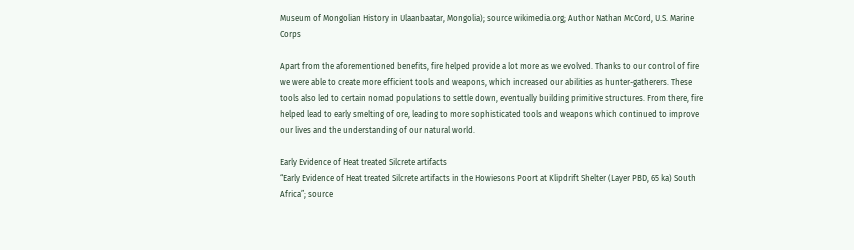Museum of Mongolian History in Ulaanbaatar, Mongolia); source wikimedia.org; Author Nathan McCord, U.S. Marine Corps

Apart from the aforementioned benefits, fire helped provide a lot more as we evolved. Thanks to our control of fire we were able to create more efficient tools and weapons, which increased our abilities as hunter-gatherers. These tools also led to certain nomad populations to settle down, eventually building primitive structures. From there, fire helped lead to early smelting of ore, leading to more sophisticated tools and weapons which continued to improve our lives and the understanding of our natural world.

Early Evidence of Heat treated Silcrete artifacts
“Early Evidence of Heat treated Silcrete artifacts in the Howiesons Poort at Klipdrift Shelter (Layer PBD, 65 ka) South Africa”; source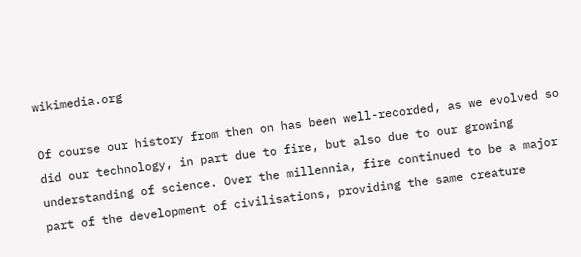wikimedia.org

Of course our history from then on has been well-recorded, as we evolved so did our technology, in part due to fire, but also due to our growing understanding of science. Over the millennia, fire continued to be a major part of the development of civilisations, providing the same creature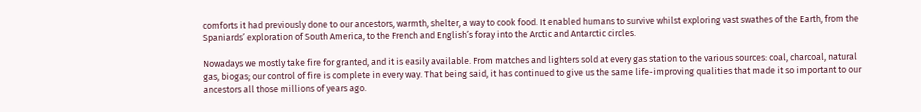comforts it had previously done to our ancestors, warmth, shelter, a way to cook food. It enabled humans to survive whilst exploring vast swathes of the Earth, from the Spaniards’ exploration of South America, to the French and English’s foray into the Arctic and Antarctic circles.

Nowadays we mostly take fire for granted, and it is easily available. From matches and lighters sold at every gas station to the various sources: coal, charcoal, natural gas, biogas; our control of fire is complete in every way. That being said, it has continued to give us the same life-improving qualities that made it so important to our ancestors all those millions of years ago.